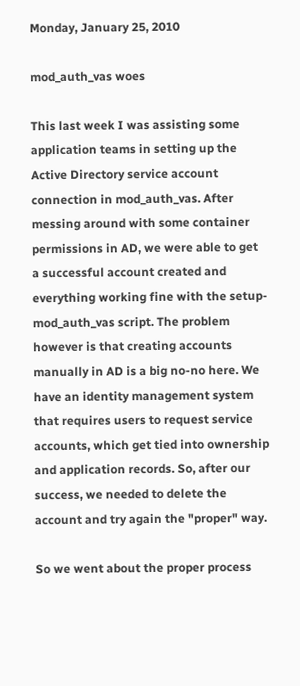Monday, January 25, 2010

mod_auth_vas woes

This last week I was assisting some application teams in setting up the Active Directory service account connection in mod_auth_vas. After messing around with some container permissions in AD, we were able to get a successful account created and everything working fine with the setup-mod_auth_vas script. The problem however is that creating accounts manually in AD is a big no-no here. We have an identity management system that requires users to request service accounts, which get tied into ownership and application records. So, after our success, we needed to delete the account and try again the "proper" way.

So we went about the proper process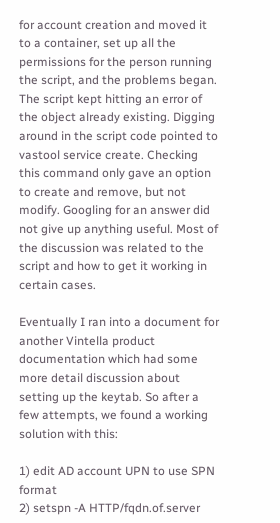for account creation and moved it to a container, set up all the permissions for the person running the script, and the problems began. The script kept hitting an error of the object already existing. Digging around in the script code pointed to vastool service create. Checking this command only gave an option to create and remove, but not modify. Googling for an answer did not give up anything useful. Most of the discussion was related to the script and how to get it working in certain cases.

Eventually I ran into a document for another Vintella product documentation which had some more detail discussion about setting up the keytab. So after a few attempts, we found a working solution with this:

1) edit AD account UPN to use SPN format
2) setspn -A HTTP/fqdn.of.server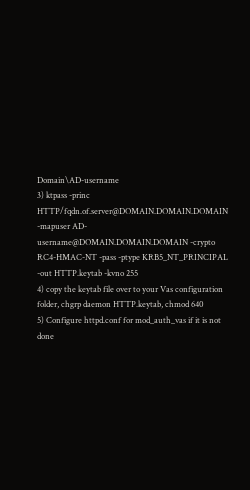Domain\AD-username
3) ktpass -princ HTTP/fqdn.of.server@DOMAIN.DOMAIN.DOMAIN -mapuser AD-username@DOMAIN.DOMAIN.DOMAIN -crypto RC4-HMAC-NT -pass -ptype KRB5_NT_PRINCIPAL -out HTTP.keytab -kvno 255
4) copy the keytab file over to your Vas configuration folder, chgrp daemon HTTP.keytab, chmod 640
5) Configure httpd.conf for mod_auth_vas if it is not done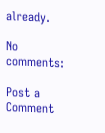already.

No comments:

Post a Comment